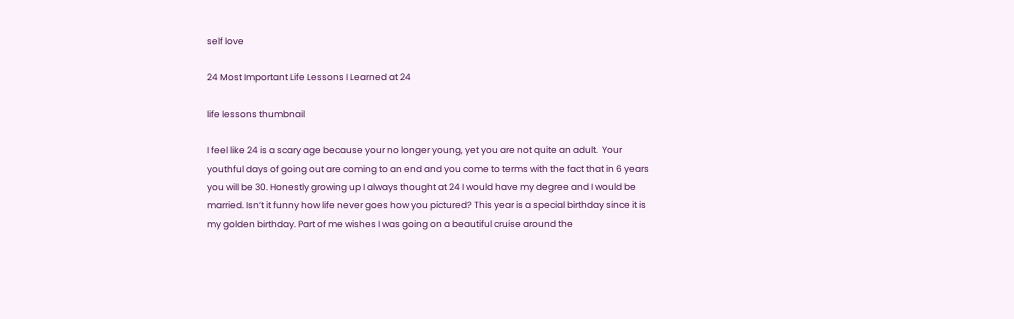self love

24 Most Important Life Lessons I Learned at 24

life lessons thumbnail

I feel like 24 is a scary age because your no longer young, yet you are not quite an adult.  Your youthful days of going out are coming to an end and you come to terms with the fact that in 6 years you will be 30. Honestly growing up I always thought at 24 I would have my degree and I would be married. Isn’t it funny how life never goes how you pictured? This year is a special birthday since it is my golden birthday. Part of me wishes I was going on a beautiful cruise around the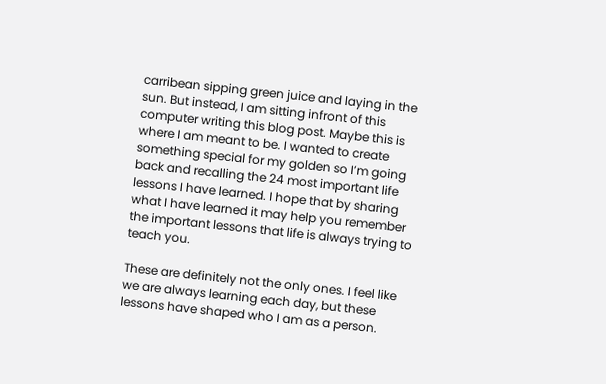carribean sipping green juice and laying in the sun. But instead, I am sitting infront of this computer writing this blog post. Maybe this is where I am meant to be. I wanted to create something special for my golden so I’m going back and recalling the 24 most important life lessons I have learned. I hope that by sharing what I have learned it may help you remember the important lessons that life is always trying to teach you.

These are definitely not the only ones. I feel like we are always learning each day, but these lessons have shaped who I am as a person.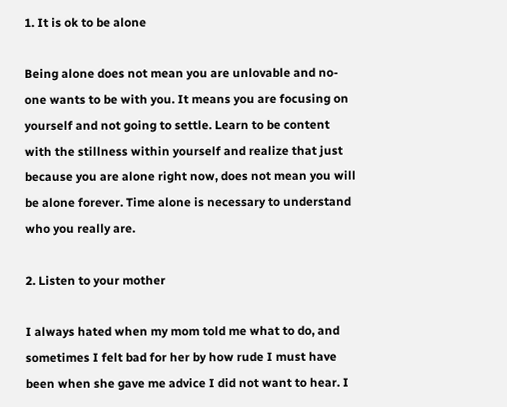1. It is ok to be alone

Being alone does not mean you are unlovable and no-one wants to be with you. It means you are focusing on yourself and not going to settle. Learn to be content with the stillness within yourself and realize that just because you are alone right now, does not mean you will be alone forever. Time alone is necessary to understand who you really are.

2. Listen to your mother

I always hated when my mom told me what to do, and sometimes I felt bad for her by how rude I must have been when she gave me advice I did not want to hear. I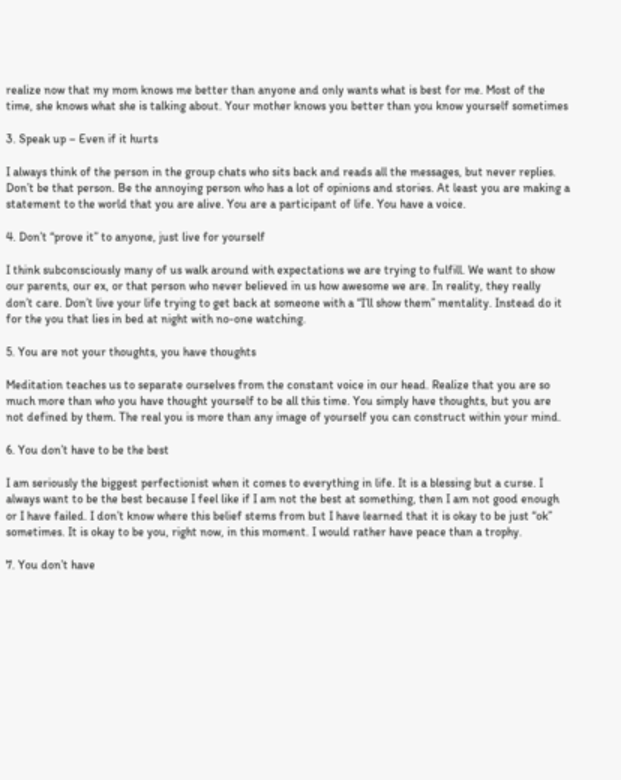realize now that my mom knows me better than anyone and only wants what is best for me. Most of the time, she knows what she is talking about. Your mother knows you better than you know yourself sometimes

3. Speak up – Even if it hurts

I always think of the person in the group chats who sits back and reads all the messages, but never replies. Don’t be that person. Be the annoying person who has a lot of opinions and stories. At least you are making a statement to the world that you are alive. You are a participant of life. You have a voice.

4. Don’t “prove it” to anyone, just live for yourself

I think subconsciously many of us walk around with expectations we are trying to fulfill. We want to show our parents, our ex, or that person who never believed in us how awesome we are. In reality, they really don’t care. Don’t live your life trying to get back at someone with a “I’ll show them” mentality. Instead do it for the you that lies in bed at night with no-one watching.

5. You are not your thoughts, you have thoughts

Meditation teaches us to separate ourselves from the constant voice in our head. Realize that you are so much more than who you have thought yourself to be all this time. You simply have thoughts, but you are not defined by them. The real you is more than any image of yourself you can construct within your mind.

6. You don’t have to be the best

I am seriously the biggest perfectionist when it comes to everything in life. It is a blessing but a curse. I always want to be the best because I feel like if I am not the best at something, then I am not good enough or I have failed. I don’t know where this belief stems from but I have learned that it is okay to be just “ok” sometimes. It is okay to be you, right now, in this moment. I would rather have peace than a trophy.

7. You don’t have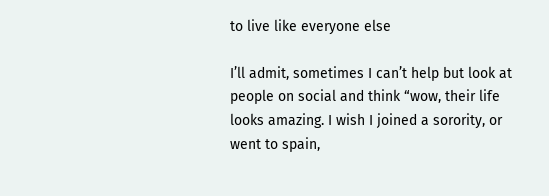to live like everyone else

I’ll admit, sometimes I can’t help but look at people on social and think “wow, their life looks amazing. I wish I joined a sorority, or went to spain,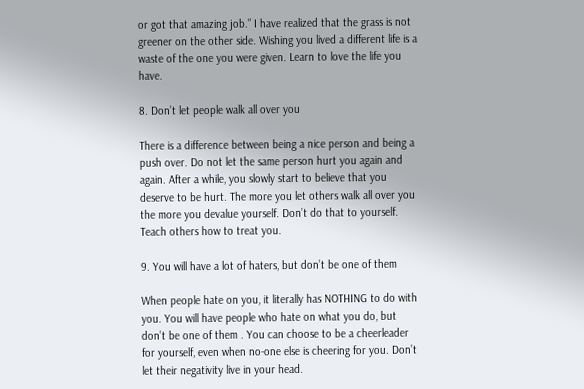or got that amazing job.” I have realized that the grass is not greener on the other side. Wishing you lived a different life is a waste of the one you were given. Learn to love the life you have.

8. Don’t let people walk all over you

There is a difference between being a nice person and being a push over. Do not let the same person hurt you again and again. After a while, you slowly start to believe that you deserve to be hurt. The more you let others walk all over you the more you devalue yourself. Don’t do that to yourself. Teach others how to treat you.

9. You will have a lot of haters, but don’t be one of them

When people hate on you, it literally has NOTHING to do with you. You will have people who hate on what you do, but don’t be one of them . You can choose to be a cheerleader for yourself, even when no-one else is cheering for you. Don’t let their negativity live in your head.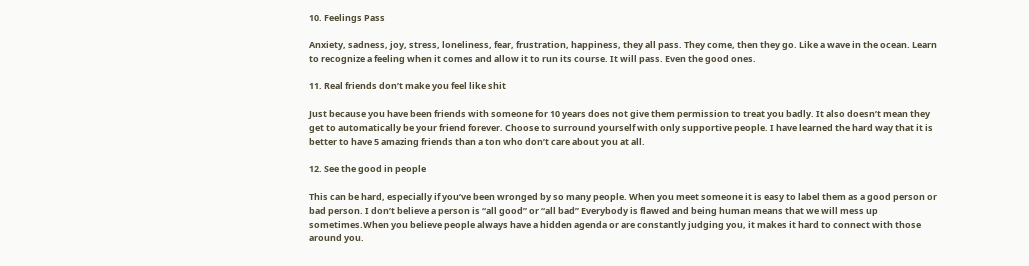10. Feelings Pass

Anxiety, sadness, joy, stress, loneliness, fear, frustration, happiness, they all pass. They come, then they go. Like a wave in the ocean. Learn to recognize a feeling when it comes and allow it to run its course. It will pass. Even the good ones.

11. Real friends don’t make you feel like shit

Just because you have been friends with someone for 10 years does not give them permission to treat you badly. It also doesn’t mean they get to automatically be your friend forever. Choose to surround yourself with only supportive people. I have learned the hard way that it is better to have 5 amazing friends than a ton who don’t care about you at all.

12. See the good in people

This can be hard, especially if you’ve been wronged by so many people. When you meet someone it is easy to label them as a good person or bad person. I don’t believe a person is “all good” or “all bad” Everybody is flawed and being human means that we will mess up sometimes.When you believe people always have a hidden agenda or are constantly judging you, it makes it hard to connect with those around you.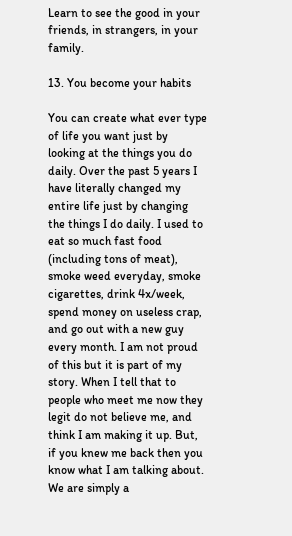Learn to see the good in your friends, in strangers, in your family.

13. You become your habits

You can create what ever type of life you want just by looking at the things you do daily. Over the past 5 years I have literally changed my entire life just by changing the things I do daily. I used to eat so much fast food (including tons of meat), smoke weed everyday, smoke cigarettes, drink 4x/week, spend money on useless crap, and go out with a new guy every month. I am not proud of this but it is part of my story. When I tell that to people who meet me now they legit do not believe me, and think I am making it up. But, if you knew me back then you know what I am talking about. We are simply a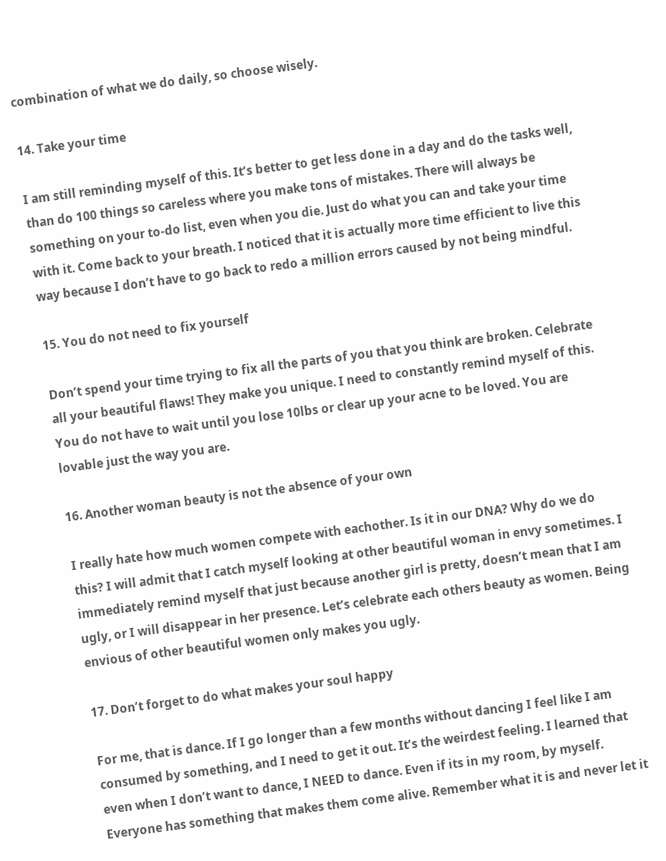combination of what we do daily, so choose wisely.

14. Take your time

I am still reminding myself of this. It’s better to get less done in a day and do the tasks well, than do 100 things so careless where you make tons of mistakes. There will always be something on your to-do list, even when you die. Just do what you can and take your time with it. Come back to your breath. I noticed that it is actually more time efficient to live this way because I don’t have to go back to redo a million errors caused by not being mindful.

15. You do not need to fix yourself

Don’t spend your time trying to fix all the parts of you that you think are broken. Celebrate all your beautiful flaws! They make you unique. I need to constantly remind myself of this. You do not have to wait until you lose 10lbs or clear up your acne to be loved. You are lovable just the way you are.

16. Another woman beauty is not the absence of your own

I really hate how much women compete with eachother. Is it in our DNA? Why do we do this? I will admit that I catch myself looking at other beautiful woman in envy sometimes. I immediately remind myself that just because another girl is pretty, doesn’t mean that I am ugly, or I will disappear in her presence. Let’s celebrate each others beauty as women. Being envious of other beautiful women only makes you ugly.

17. Don’t forget to do what makes your soul happy

For me, that is dance. If I go longer than a few months without dancing I feel like I am consumed by something, and I need to get it out. It’s the weirdest feeling. I learned that even when I don’t want to dance, I NEED to dance. Even if its in my room, by myself. Everyone has something that makes them come alive. Remember what it is and never let it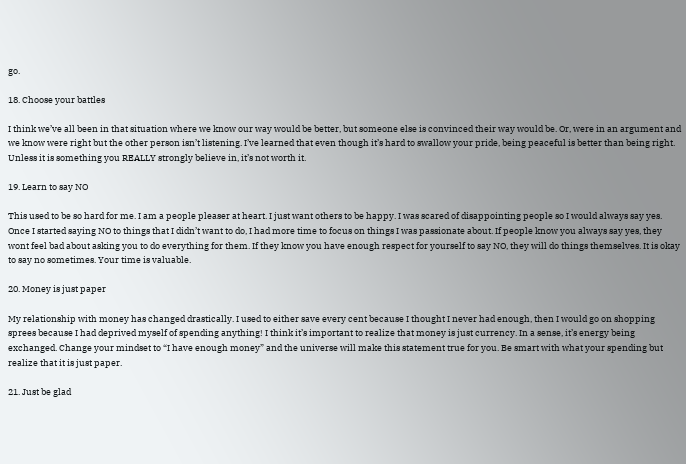go.

18. Choose your battles

I think we’ve all been in that situation where we know our way would be better, but someone else is convinced their way would be. Or, were in an argument and we know were right but the other person isn’t listening. I’ve learned that even though it’s hard to swallow your pride, being peaceful is better than being right. Unless it is something you REALLY strongly believe in, it’s not worth it.

19. Learn to say NO

This used to be so hard for me. I am a people pleaser at heart. I just want others to be happy. I was scared of disappointing people so I would always say yes. Once I started saying NO to things that I didn’t want to do, I had more time to focus on things I was passionate about. If people know you always say yes, they wont feel bad about asking you to do everything for them. If they know you have enough respect for yourself to say NO, they will do things themselves. It is okay to say no sometimes. Your time is valuable.

20. Money is just paper

My relationship with money has changed drastically. I used to either save every cent because I thought I never had enough, then I would go on shopping sprees because I had deprived myself of spending anything! I think it’s important to realize that money is just currency. In a sense, it’s energy being exchanged. Change your mindset to “I have enough money” and the universe will make this statement true for you. Be smart with what your spending but realize that it is just paper.

21. Just be glad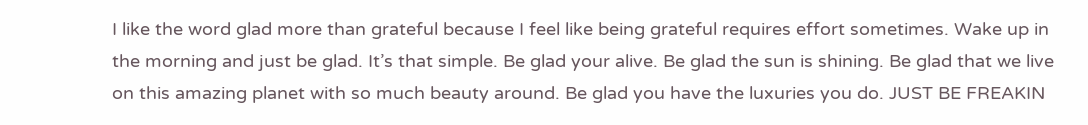I like the word glad more than grateful because I feel like being grateful requires effort sometimes. Wake up in the morning and just be glad. It’s that simple. Be glad your alive. Be glad the sun is shining. Be glad that we live on this amazing planet with so much beauty around. Be glad you have the luxuries you do. JUST BE FREAKIN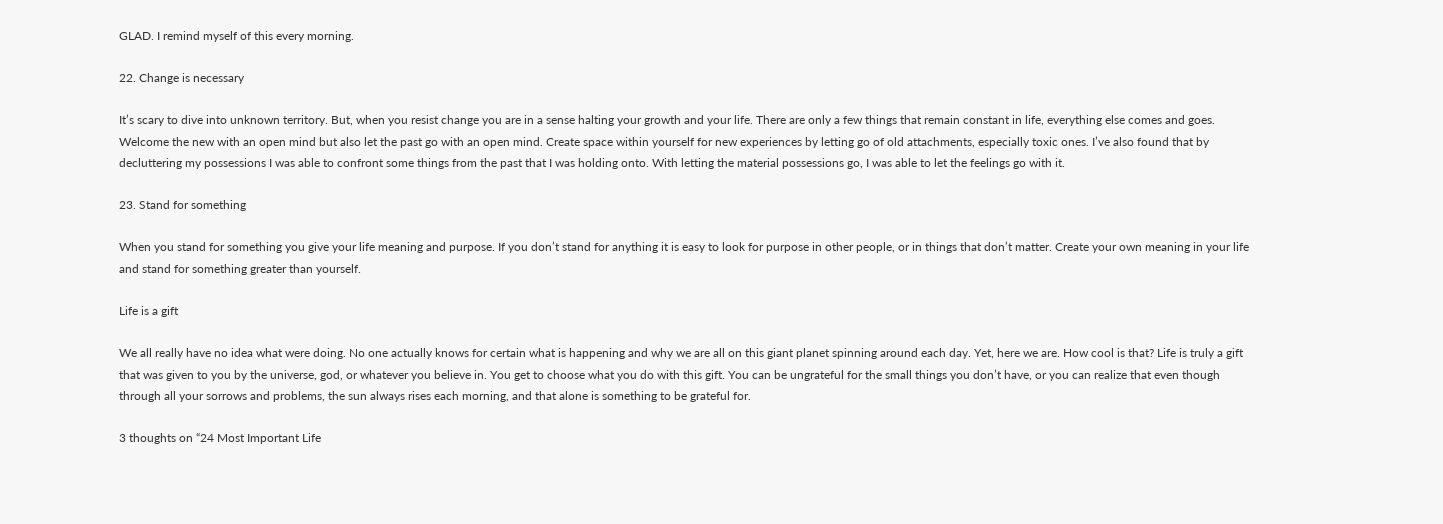GLAD. I remind myself of this every morning.

22. Change is necessary

It’s scary to dive into unknown territory. But, when you resist change you are in a sense halting your growth and your life. There are only a few things that remain constant in life, everything else comes and goes. Welcome the new with an open mind but also let the past go with an open mind. Create space within yourself for new experiences by letting go of old attachments, especially toxic ones. I’ve also found that by decluttering my possessions I was able to confront some things from the past that I was holding onto. With letting the material possessions go, I was able to let the feelings go with it.

23. Stand for something

When you stand for something you give your life meaning and purpose. If you don’t stand for anything it is easy to look for purpose in other people, or in things that don’t matter. Create your own meaning in your life and stand for something greater than yourself.

Life is a gift

We all really have no idea what were doing. No one actually knows for certain what is happening and why we are all on this giant planet spinning around each day. Yet, here we are. How cool is that? Life is truly a gift that was given to you by the universe, god, or whatever you believe in. You get to choose what you do with this gift. You can be ungrateful for the small things you don’t have, or you can realize that even though through all your sorrows and problems, the sun always rises each morning, and that alone is something to be grateful for.

3 thoughts on “24 Most Important Life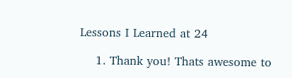Lessons I Learned at 24

    1. Thank you! Thats awesome to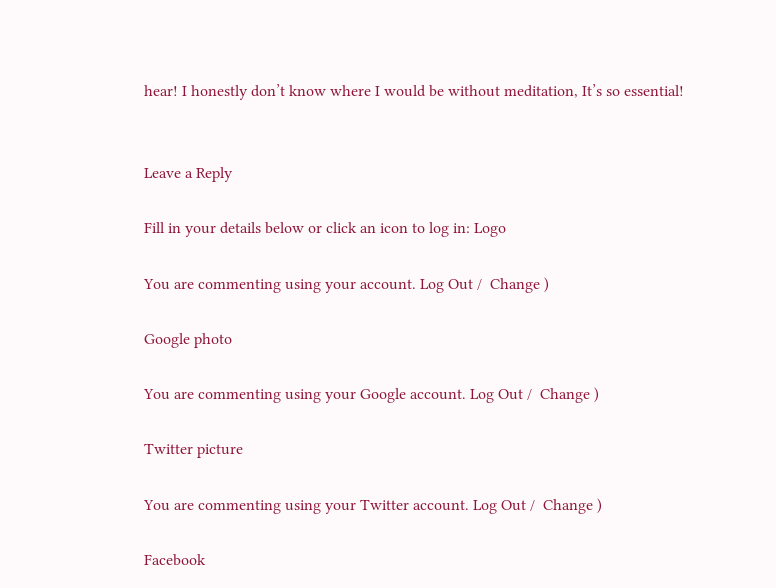hear! I honestly don’t know where I would be without meditation, It’s so essential!


Leave a Reply

Fill in your details below or click an icon to log in: Logo

You are commenting using your account. Log Out /  Change )

Google photo

You are commenting using your Google account. Log Out /  Change )

Twitter picture

You are commenting using your Twitter account. Log Out /  Change )

Facebook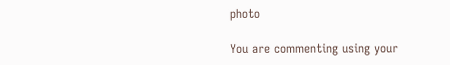photo

You are commenting using your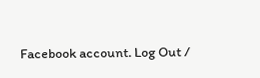Facebook account. Log Out /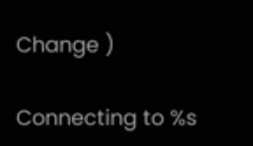Change )

Connecting to %s